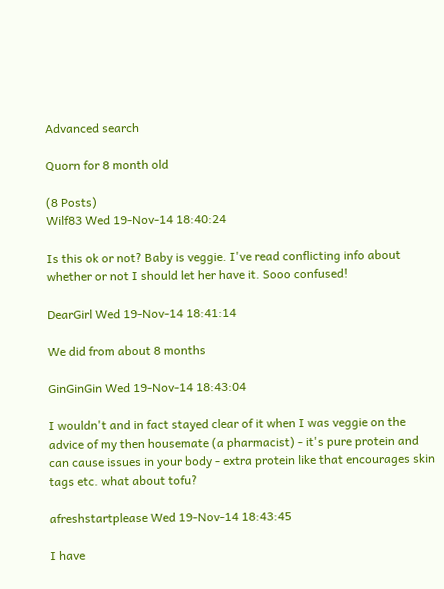Advanced search

Quorn for 8 month old

(8 Posts)
Wilf83 Wed 19-Nov-14 18:40:24

Is this ok or not? Baby is veggie. I've read conflicting info about whether or not I should let her have it. Sooo confused!

DearGirl Wed 19-Nov-14 18:41:14

We did from about 8 months

GinGinGin Wed 19-Nov-14 18:43:04

I wouldn't and in fact stayed clear of it when I was veggie on the advice of my then housemate (a pharmacist) - it's pure protein and can cause issues in your body - extra protein like that encourages skin tags etc. what about tofu?

afreshstartplease Wed 19-Nov-14 18:43:45

I have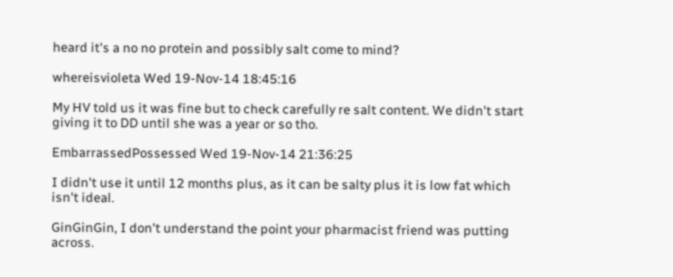heard it's a no no protein and possibly salt come to mind?

whereisvioleta Wed 19-Nov-14 18:45:16

My HV told us it was fine but to check carefully re salt content. We didn't start giving it to DD until she was a year or so tho.

EmbarrassedPossessed Wed 19-Nov-14 21:36:25

I didn't use it until 12 months plus, as it can be salty plus it is low fat which isn't ideal.

GinGinGin, I don't understand the point your pharmacist friend was putting across.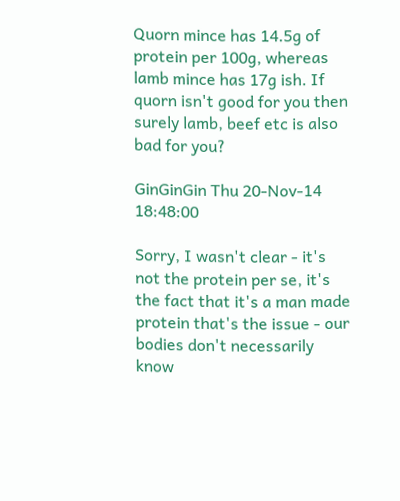Quorn mince has 14.5g of protein per 100g, whereas lamb mince has 17g ish. If quorn isn't good for you then surely lamb, beef etc is also bad for you?

GinGinGin Thu 20-Nov-14 18:48:00

Sorry, I wasn't clear - it's not the protein per se, it's the fact that it's a man made protein that's the issue - our bodies don't necessarily know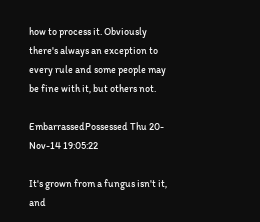how to process it. Obviously there's always an exception to every rule and some people may be fine with it, but others not.

EmbarrassedPossessed Thu 20-Nov-14 19:05:22

It's grown from a fungus isn't it, and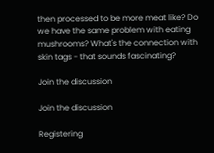then processed to be more meat like? Do we have the same problem with eating mushrooms? What's the connection with skin tags - that sounds fascinating?

Join the discussion

Join the discussion

Registering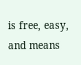is free, easy, and means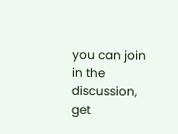you can join in the discussion, get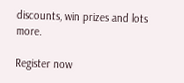discounts, win prizes and lots more.

Register now